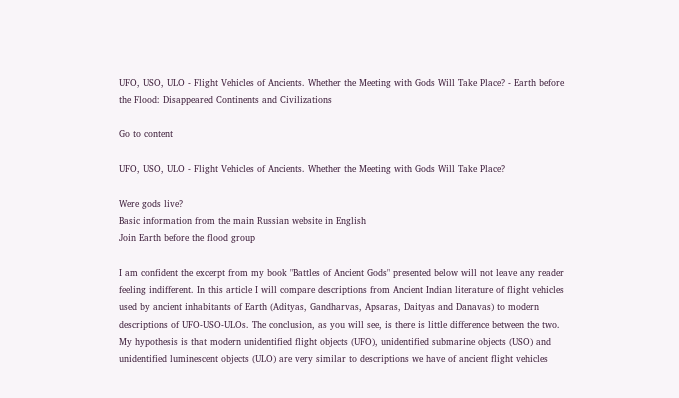UFO, USO, ULO - Flight Vehicles of Ancients. Whether the Meeting with Gods Will Take Place? - Earth before the Flood: Disappeared Continents and Civilizations

Go to content

UFO, USO, ULO - Flight Vehicles of Ancients. Whether the Meeting with Gods Will Take Place?

Were gods live?
Basic information from the main Russian website in English
Join Earth before the flood group

I am confident the excerpt from my book "Battles of Ancient Gods" presented below will not leave any reader feeling indifferent. In this article I will compare descriptions from Ancient Indian literature of flight vehicles used by ancient inhabitants of Earth (Adityas, Gandharvas, Apsaras, Daityas and Danavas) to modern descriptions of UFO-USO-ULOs. The conclusion, as you will see, is there is little difference between the two. My hypothesis is that modern unidentified flight objects (UFO), unidentified submarine objects (USO) and unidentified luminescent objects (ULO) are very similar to descriptions we have of ancient flight vehicles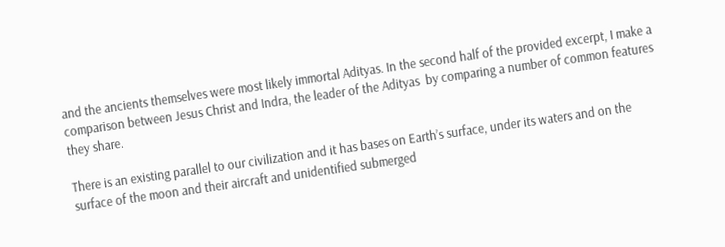and the ancients themselves were most likely immortal Adityas. In the second half of the provided excerpt, I make a comparison between Jesus Christ and Indra, the leader of the Adityas  by comparing a number of common features they share.

There is an existing parallel to our civilization and it has bases on Earth’s surface, under its waters and on the surface of the moon and their aircraft and unidentified submerged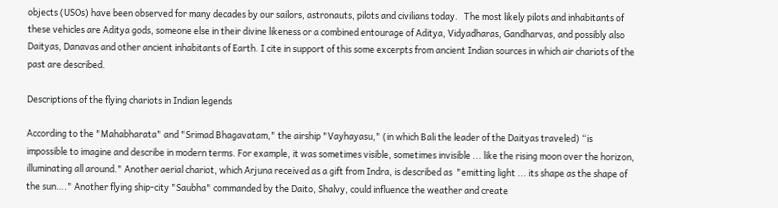objects (USOs) have been observed for many decades by our sailors, astronauts, pilots and civilians today.   The most likely pilots and inhabitants of these vehicles are Aditya gods, someone else in their divine likeness or a combined entourage of Aditya, Vidyadharas, Gandharvas, and possibly also Daityas, Danavas and other ancient inhabitants of Earth. I cite in support of this some excerpts from ancient Indian sources in which air chariots of the past are described.

Descriptions of the flying chariots in Indian legends

According to the "Mahabharata" and "Srimad Bhagavatam," the airship "Vayhayasu," (in which Bali the leader of the Daityas traveled) “is impossible to imagine and describe in modern terms. For example, it was sometimes visible, sometimes invisible ... like the rising moon over the horizon, illuminating all around." Another aerial chariot, which Arjuna received as a gift from Indra, is described as  "emitting light ... its shape as the shape of the sun…." Another flying ship-city "Saubha" commanded by the Daito, Shalvy, could influence the weather and create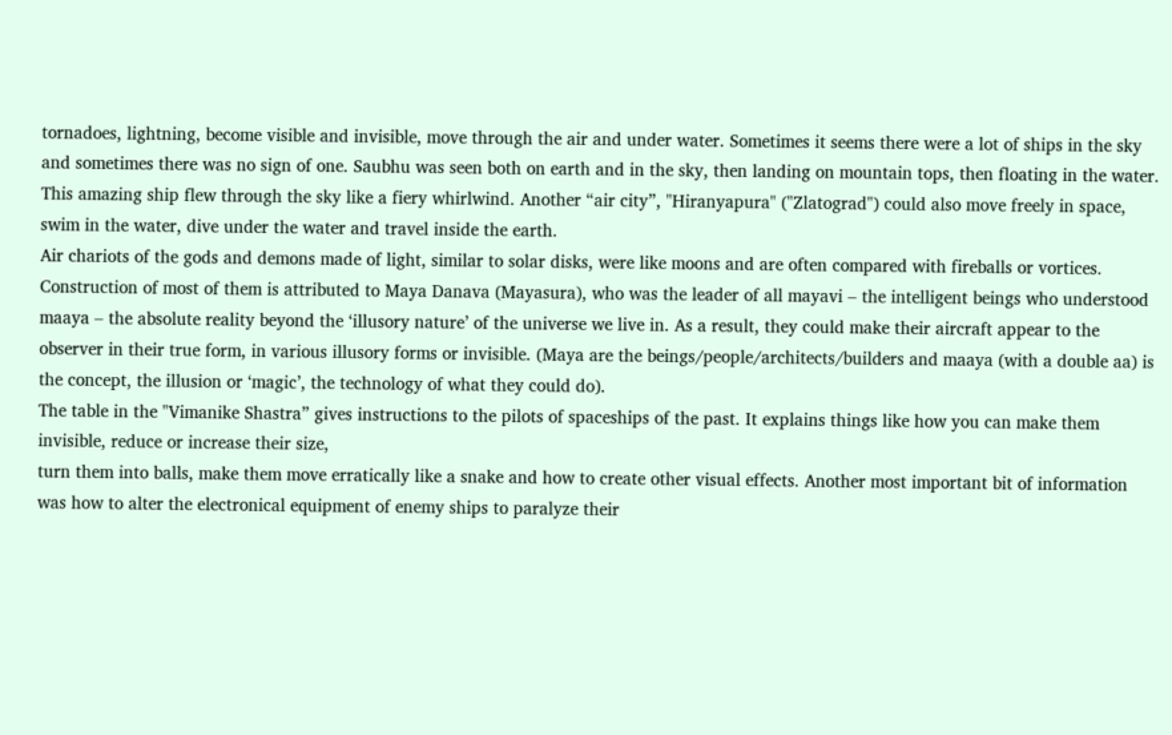tornadoes, lightning, become visible and invisible, move through the air and under water. Sometimes it seems there were a lot of ships in the sky and sometimes there was no sign of one. Saubhu was seen both on earth and in the sky, then landing on mountain tops, then floating in the water. This amazing ship flew through the sky like a fiery whirlwind. Another “air city”, "Hiranyapura" ("Zlatograd") could also move freely in space, swim in the water, dive under the water and travel inside the earth.
Air chariots of the gods and demons made of light, similar to solar disks, were like moons and are often compared with fireballs or vortices. Construction of most of them is attributed to Maya Danava (Mayasura), who was the leader of all mayavi – the intelligent beings who understood maaya – the absolute reality beyond the ‘illusory nature’ of the universe we live in. As a result, they could make their aircraft appear to the observer in their true form, in various illusory forms or invisible. (Maya are the beings/people/architects/builders and maaya (with a double aa) is the concept, the illusion or ‘magic’, the technology of what they could do).
The table in the "Vimanike Shastra” gives instructions to the pilots of spaceships of the past. It explains things like how you can make them invisible, reduce or increase their size,
turn them into balls, make them move erratically like a snake and how to create other visual effects. Another most important bit of information was how to alter the electronical equipment of enemy ships to paralyze their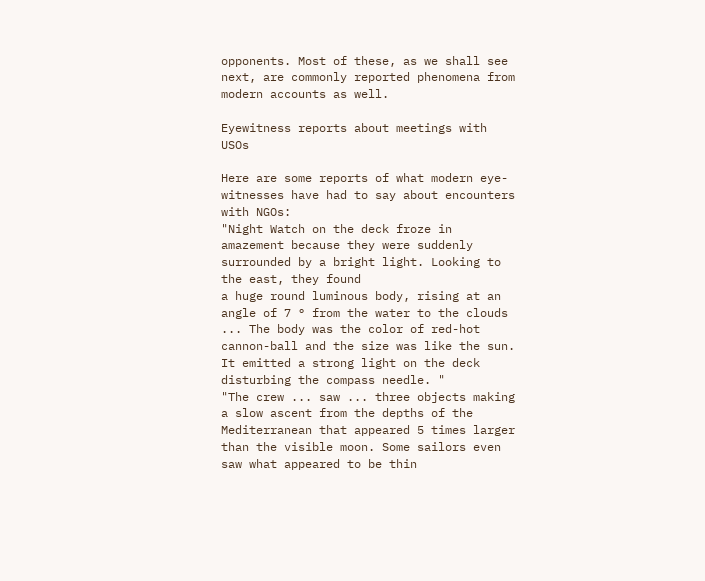opponents. Most of these, as we shall see next, are commonly reported phenomena from modern accounts as well.

Eyewitness reports about meetings with USOs

Here are some reports of what modern eye-witnesses have had to say about encounters with NGOs:
"Night Watch on the deck froze in amazement because they were suddenly surrounded by a bright light. Looking to the east, they found
a huge round luminous body, rising at an angle of 7 ° from the water to the clouds ... The body was the color of red-hot cannon-ball and the size was like the sun. It emitted a strong light on the deck disturbing the compass needle. "
"The crew ... saw ... three objects making a slow ascent from the depths of the Mediterranean that appeared 5 times larger than the visible moon. Some sailors even saw what appeared to be thin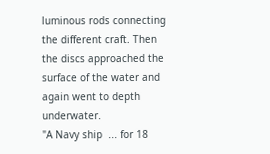luminous rods connecting the different craft. Then the discs approached the surface of the water and again went to depth underwater.
"A Navy ship  ... for 18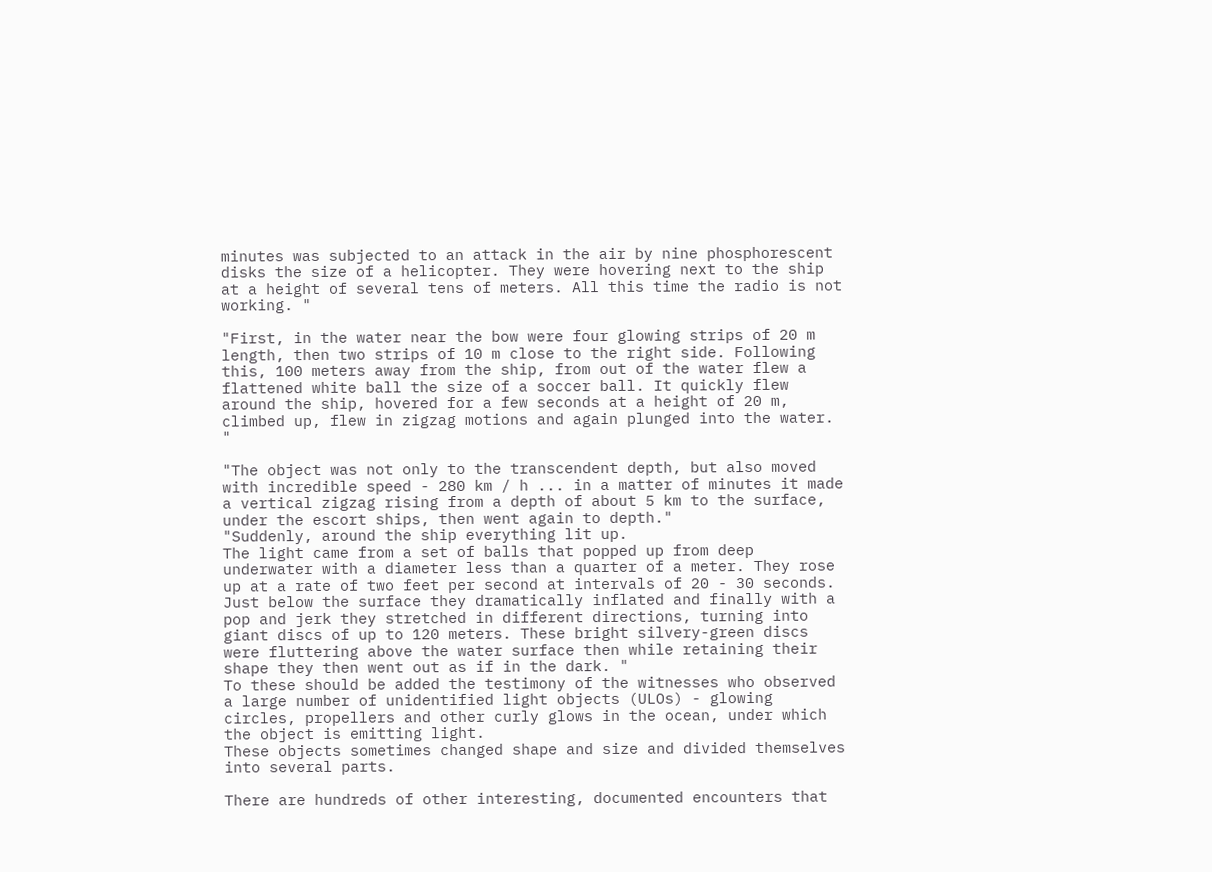minutes was subjected to an attack in the air by nine phosphorescent disks the size of a helicopter. They were hovering next to the ship at a height of several tens of meters. All this time the radio is not working. "

"First, in the water near the bow were four glowing strips of 20 m length, then two strips of 10 m close to the right side. Following this, 100 meters away from the ship, from out of the water flew a flattened white ball the size of a soccer ball. It quickly flew around the ship, hovered for a few seconds at a height of 20 m, climbed up, flew in zigzag motions and again plunged into the water. "

"The object was not only to the transcendent depth, but also moved with incredible speed - 280 km / h ... in a matter of minutes it made a vertical zigzag rising from a depth of about 5 km to the surface, under the escort ships, then went again to depth."
"Suddenly, around the ship everything lit up.
The light came from a set of balls that popped up from deep underwater with a diameter less than a quarter of a meter. They rose up at a rate of two feet per second at intervals of 20 - 30 seconds. Just below the surface they dramatically inflated and finally with a pop and jerk they stretched in different directions, turning into giant discs of up to 120 meters. These bright silvery-green discs were fluttering above the water surface then while retaining their shape they then went out as if in the dark. "
To these should be added the testimony of the witnesses who observed a large number of unidentified light objects (ULOs) - glowing circles, propellers and other curly glows in the ocean, under which the object is emitting light.
These objects sometimes changed shape and size and divided themselves into several parts.

There are hundreds of other interesting, documented encounters that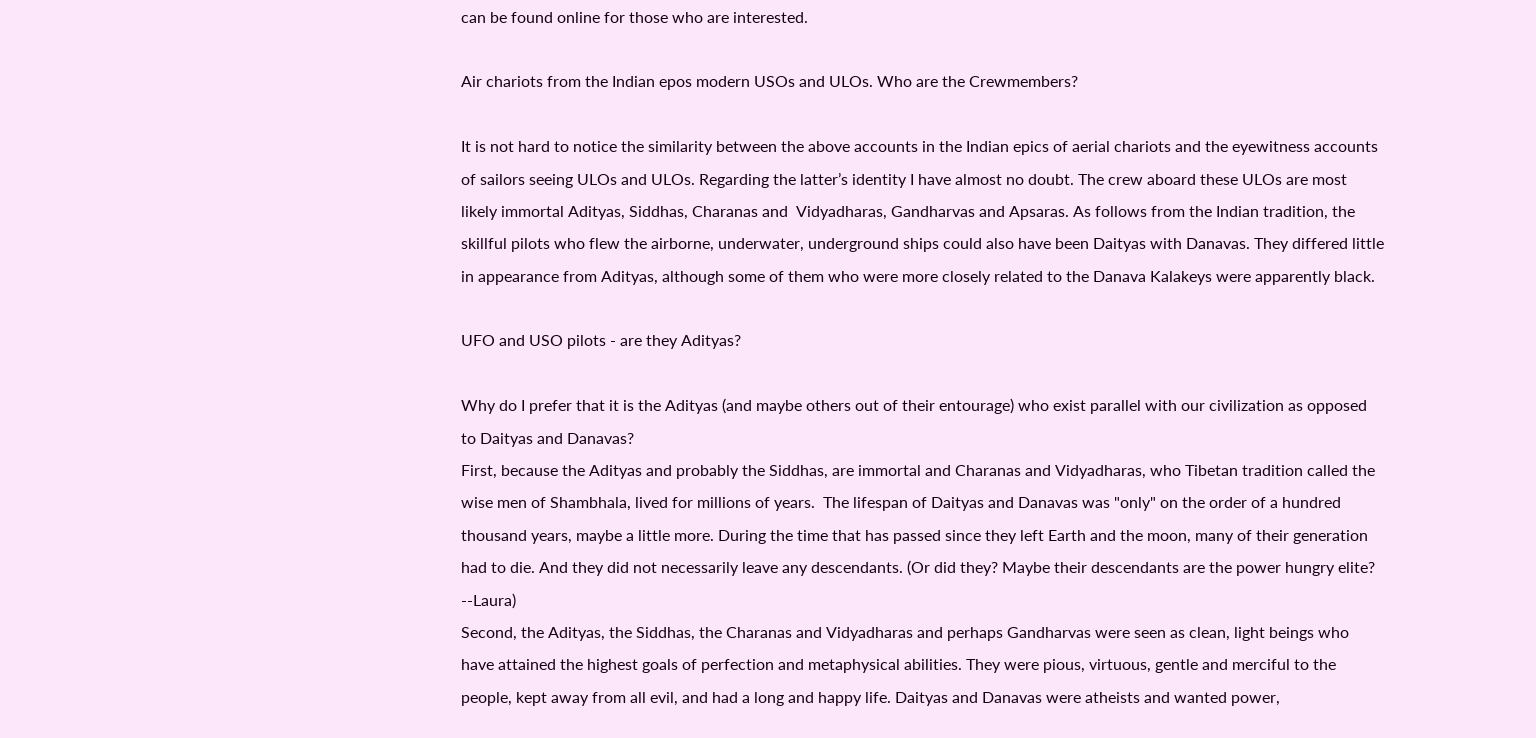can be found online for those who are interested.

Air chariots from the Indian epos modern USOs and ULOs. Who are the Crewmembers?

It is not hard to notice the similarity between the above accounts in the Indian epics of aerial chariots and the eyewitness accounts of sailors seeing ULOs and ULOs. Regarding the latter’s identity I have almost no doubt. The crew aboard these ULOs are most likely immortal Adityas, Siddhas, Charanas and  Vidyadharas, Gandharvas and Apsaras. As follows from the Indian tradition, the skillful pilots who flew the airborne, underwater, underground ships could also have been Daityas with Danavas. They differed little in appearance from Adityas, although some of them who were more closely related to the Danava Kalakeys were apparently black.

UFO and USO pilots - are they Adityas?

Why do I prefer that it is the Adityas (and maybe others out of their entourage) who exist parallel with our civilization as opposed to Daityas and Danavas?
First, because the Adityas and probably the Siddhas, are immortal and Charanas and Vidyadharas, who Tibetan tradition called the wise men of Shambhala, lived for millions of years.  The lifespan of Daityas and Danavas was "only" on the order of a hundred thousand years, maybe a little more. During the time that has passed since they left Earth and the moon, many of their generation had to die. And they did not necessarily leave any descendants. (Or did they? Maybe their descendants are the power hungry elite? --Laura)
Second, the Adityas, the Siddhas, the Charanas and Vidyadharas and perhaps Gandharvas were seen as clean, light beings who have attained the highest goals of perfection and metaphysical abilities. They were pious, virtuous, gentle and merciful to the people, kept away from all evil, and had a long and happy life. Daityas and Danavas were atheists and wanted power,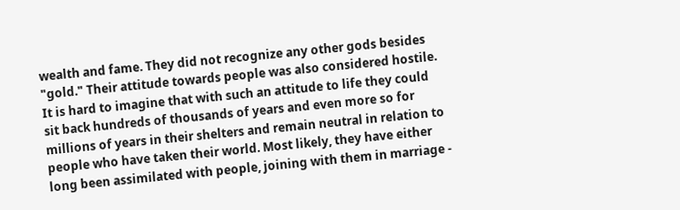wealth and fame. They did not recognize any other gods besides "gold." Their attitude towards people was also considered hostile.
It is hard to imagine that with such an attitude to life they could sit back hundreds of thousands of years and even more so for millions of years in their shelters and remain neutral in relation to people who have taken their world. Most likely, they have either long been assimilated with people, joining with them in marriage -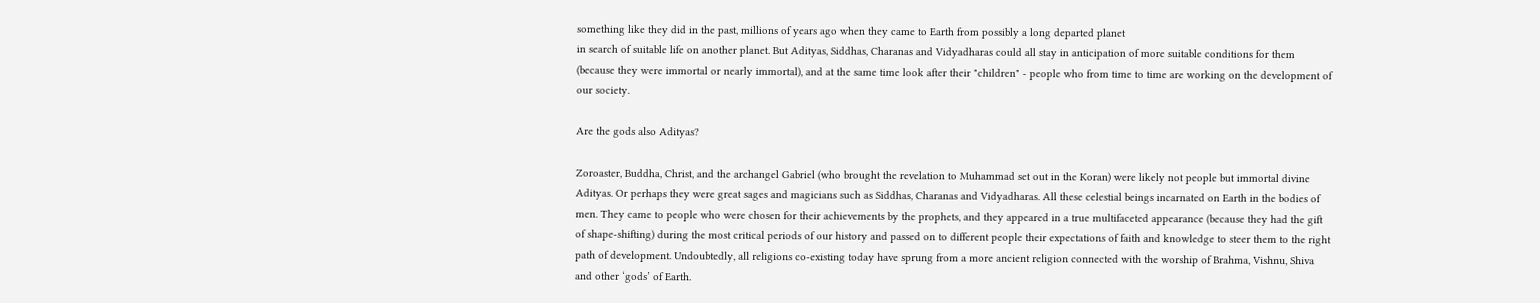something like they did in the past, millions of years ago when they came to Earth from possibly a long departed planet
in search of suitable life on another planet. But Adityas, Siddhas, Charanas and Vidyadharas could all stay in anticipation of more suitable conditions for them (because they were immortal or nearly immortal), and at the same time look after their "children" - people who from time to time are working on the development of our society.

Are the gods also Adityas?

Zoroaster, Buddha, Christ, and the archangel Gabriel (who brought the revelation to Muhammad set out in the Koran) were likely not people but immortal divine Adityas. Or perhaps they were great sages and magicians such as Siddhas, Charanas and Vidyadharas. All these celestial beings incarnated on Earth in the bodies of men. They came to people who were chosen for their achievements by the prophets, and they appeared in a true multifaceted appearance (because they had the gift of shape-shifting) during the most critical periods of our history and passed on to different people their expectations of faith and knowledge to steer them to the right path of development. Undoubtedly, all religions co-existing today have sprung from a more ancient religion connected with the worship of Brahma, Vishnu, Shiva and other ‘gods’ of Earth.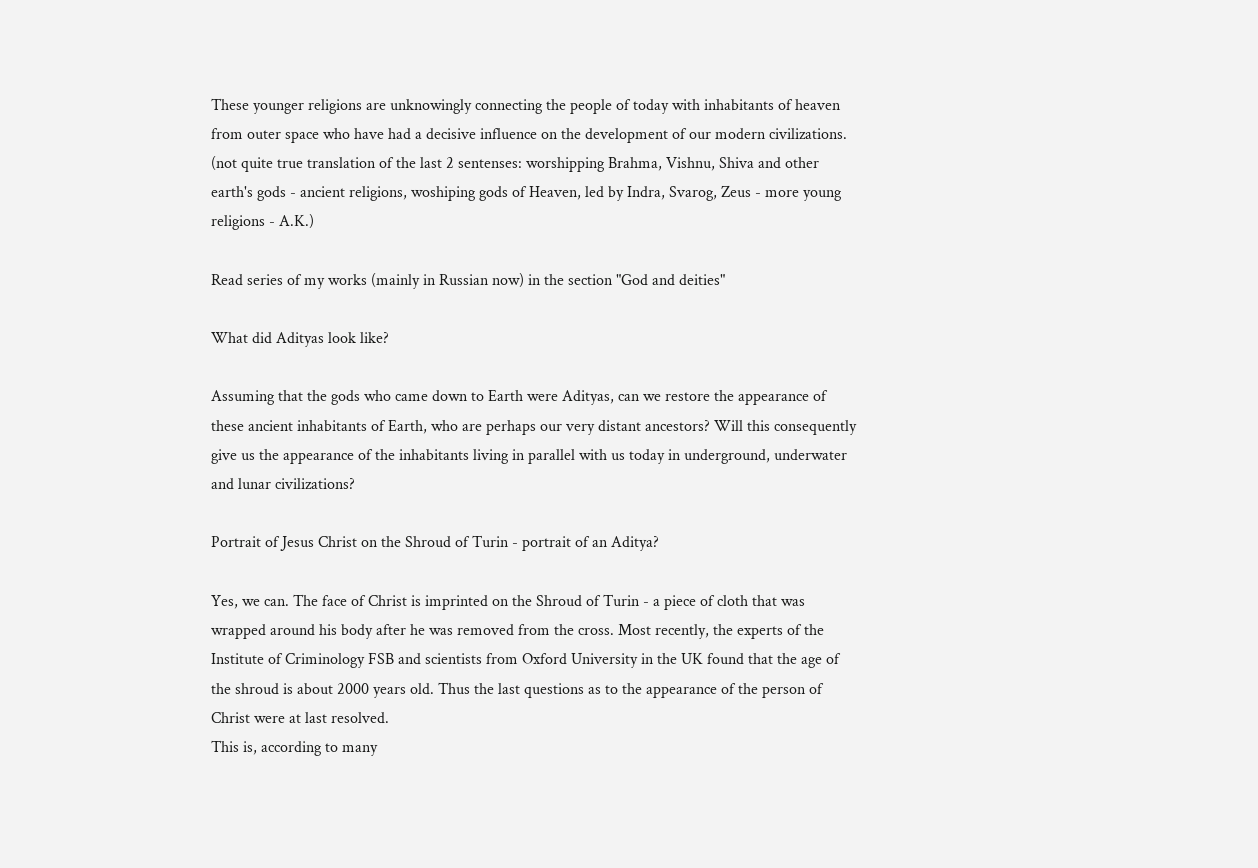These younger religions are unknowingly connecting the people of today with inhabitants of heaven from outer space who have had a decisive influence on the development of our modern civilizations. (not quite true translation of the last 2 sentenses: worshipping Brahma, Vishnu, Shiva and other earth's gods - ancient religions, woshiping gods of Heaven, led by Indra, Svarog, Zeus - more young religions - A.K.)

Read series of my works (mainly in Russian now) in the section "God and deities"

What did Adityas look like?

Assuming that the gods who came down to Earth were Adityas, can we restore the appearance of these ancient inhabitants of Earth, who are perhaps our very distant ancestors? Will this consequently give us the appearance of the inhabitants living in parallel with us today in underground, underwater and lunar civilizations?

Portrait of Jesus Christ on the Shroud of Turin - portrait of an Aditya?

Yes, we can. The face of Christ is imprinted on the Shroud of Turin - a piece of cloth that was wrapped around his body after he was removed from the cross. Most recently, the experts of the Institute of Criminology FSB and scientists from Oxford University in the UK found that the age of the shroud is about 2000 years old. Thus the last questions as to the appearance of the person of Christ were at last resolved.
This is, according to many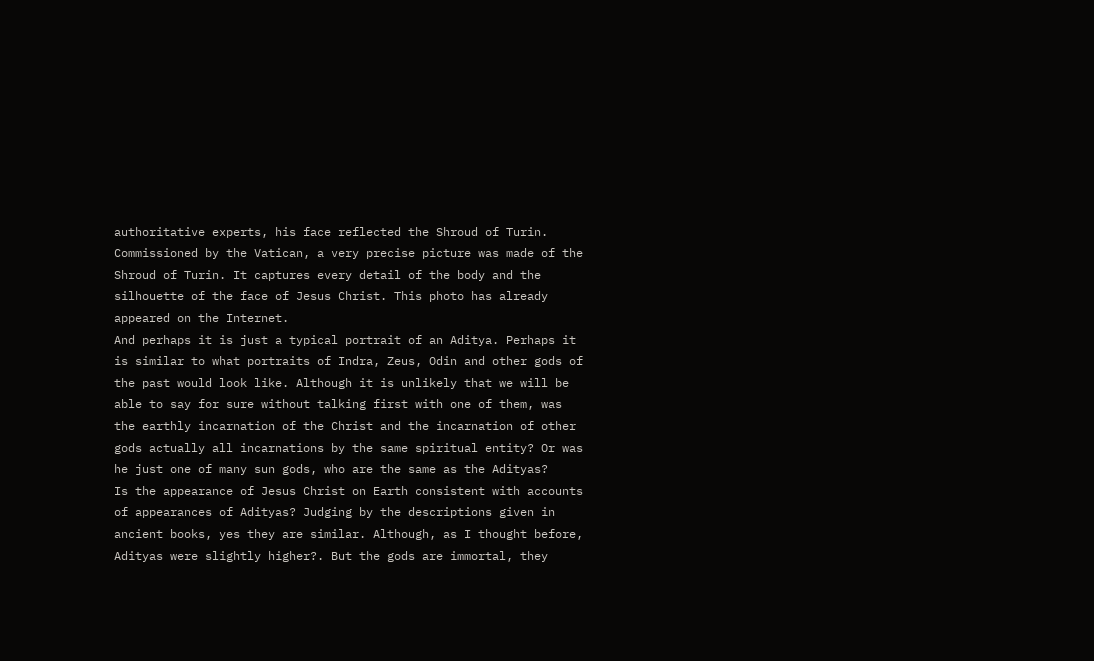authoritative experts, his face reflected the Shroud of Turin. Commissioned by the Vatican, a very precise picture was made of the Shroud of Turin. It captures every detail of the body and the silhouette of the face of Jesus Christ. This photo has already appeared on the Internet.
And perhaps it is just a typical portrait of an Aditya. Perhaps it is similar to what portraits of Indra, Zeus, Odin and other gods of the past would look like. Although it is unlikely that we will be able to say for sure without talking first with one of them, was the earthly incarnation of the Christ and the incarnation of other gods actually all incarnations by the same spiritual entity? Or was he just one of many sun gods, who are the same as the Adityas?
Is the appearance of Jesus Christ on Earth consistent with accounts of appearances of Adityas? Judging by the descriptions given in ancient books, yes they are similar. Although, as I thought before, Adityas were slightly higher?. But the gods are immortal, they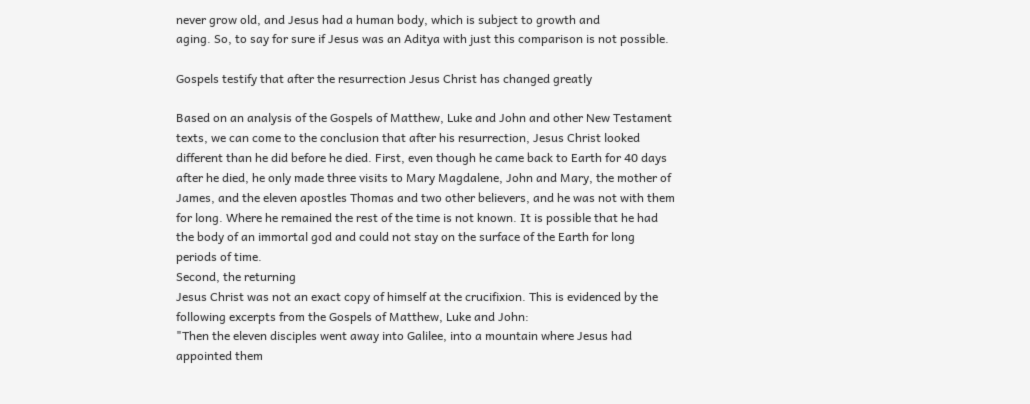never grow old, and Jesus had a human body, which is subject to growth and
aging. So, to say for sure if Jesus was an Aditya with just this comparison is not possible.

Gospels testify that after the resurrection Jesus Christ has changed greatly

Based on an analysis of the Gospels of Matthew, Luke and John and other New Testament texts, we can come to the conclusion that after his resurrection, Jesus Christ looked different than he did before he died. First, even though he came back to Earth for 40 days after he died, he only made three visits to Mary Magdalene, John and Mary, the mother of James, and the eleven apostles Thomas and two other believers, and he was not with them for long. Where he remained the rest of the time is not known. It is possible that he had the body of an immortal god and could not stay on the surface of the Earth for long periods of time.
Second, the returning
Jesus Christ was not an exact copy of himself at the crucifixion. This is evidenced by the following excerpts from the Gospels of Matthew, Luke and John:
"Then the eleven disciples went away into Galilee, into a mountain where Jesus had appointed them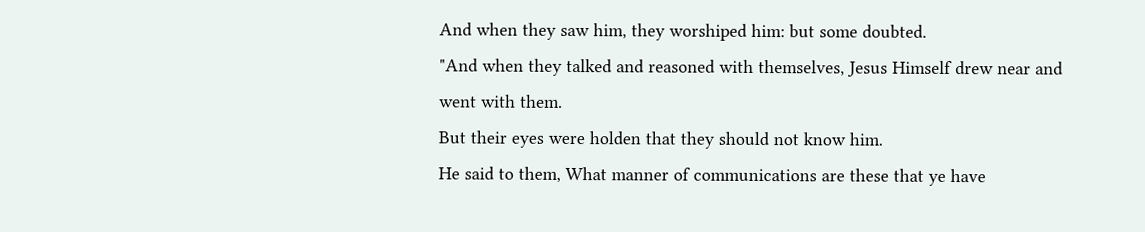And when they saw him, they worshiped him: but some doubted.
"And when they talked and reasoned with themselves, Jesus Himself drew near and went with them.
But their eyes were holden that they should not know him.
He said to them, What manner of communications are these that ye have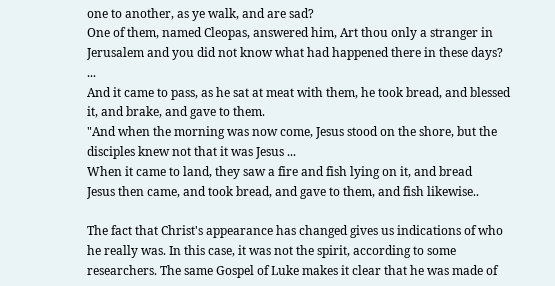one to another, as ye walk, and are sad?
One of them, named Cleopas, answered him, Art thou only a stranger in Jerusalem and you did not know what had happened there in these days? ...
And it came to pass, as he sat at meat with them, he took bread, and blessed it, and brake, and gave to them.
"And when the morning was now come, Jesus stood on the shore, but the disciples knew not that it was Jesus ...
When it came to land, they saw a fire and fish lying on it, and bread
Jesus then came, and took bread, and gave to them, and fish likewise..

The fact that Christ's appearance has changed gives us indications of who he really was. In this case, it was not the spirit, according to some researchers. The same Gospel of Luke makes it clear that he was made of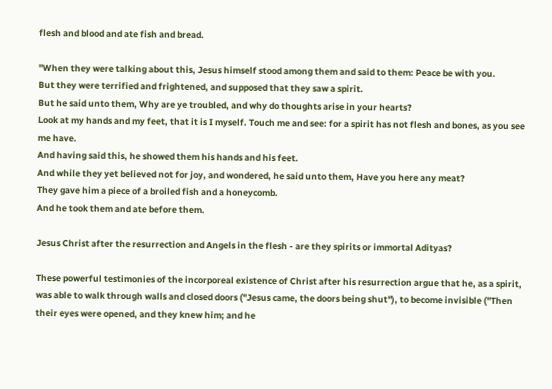flesh and blood and ate fish and bread.

"When they were talking about this, Jesus himself stood among them and said to them: Peace be with you.
But they were terrified and frightened, and supposed that they saw a spirit.
But he said unto them, Why are ye troubled, and why do thoughts arise in your hearts?
Look at my hands and my feet, that it is I myself. Touch me and see: for a spirit has not flesh and bones, as you see me have.
And having said this, he showed them his hands and his feet.
And while they yet believed not for joy, and wondered, he said unto them, Have you here any meat?
They gave him a piece of a broiled fish and a honeycomb.
And he took them and ate before them.

Jesus Christ after the resurrection and Angels in the flesh - are they spirits or immortal Adityas?

These powerful testimonies of the incorporeal existence of Christ after his resurrection argue that he, as a spirit, was able to walk through walls and closed doors ("Jesus came, the doors being shut"), to become invisible ("Then their eyes were opened, and they knew him; and he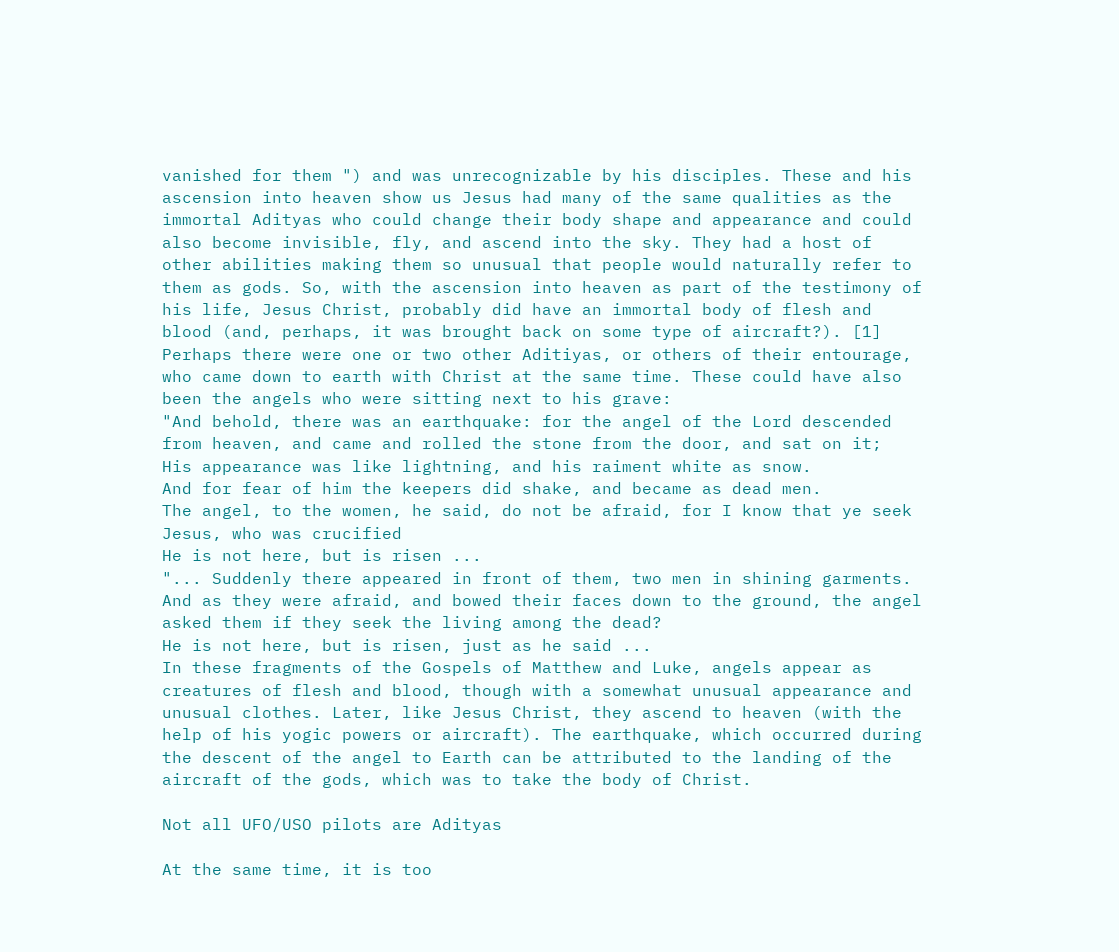vanished for them ") and was unrecognizable by his disciples. These and his ascension into heaven show us Jesus had many of the same qualities as the immortal Adityas who could change their body shape and appearance and could also become invisible, fly, and ascend into the sky. They had a host of other abilities making them so unusual that people would naturally refer to them as gods. So, with the ascension into heaven as part of the testimony of his life, Jesus Christ, probably did have an immortal body of flesh and blood (and, perhaps, it was brought back on some type of aircraft?). [1]
Perhaps there were one or two other Aditiyas, or others of their entourage, who came down to earth with Christ at the same time. These could have also been the angels who were sitting next to his grave:
"And behold, there was an earthquake: for the angel of the Lord descended from heaven, and came and rolled the stone from the door, and sat on it;
His appearance was like lightning, and his raiment white as snow.
And for fear of him the keepers did shake, and became as dead men.
The angel, to the women, he said, do not be afraid, for I know that ye seek Jesus, who was crucified
He is not here, but is risen ...
"... Suddenly there appeared in front of them, two men in shining garments.
And as they were afraid, and bowed their faces down to the ground, the angel asked them if they seek the living among the dead?
He is not here, but is risen, just as he said ...
In these fragments of the Gospels of Matthew and Luke, angels appear as creatures of flesh and blood, though with a somewhat unusual appearance and unusual clothes. Later, like Jesus Christ, they ascend to heaven (with the help of his yogic powers or aircraft). The earthquake, which occurred during the descent of the angel to Earth can be attributed to the landing of the aircraft of the gods, which was to take the body of Christ.

Not all UFO/USO pilots are Adityas

At the same time, it is too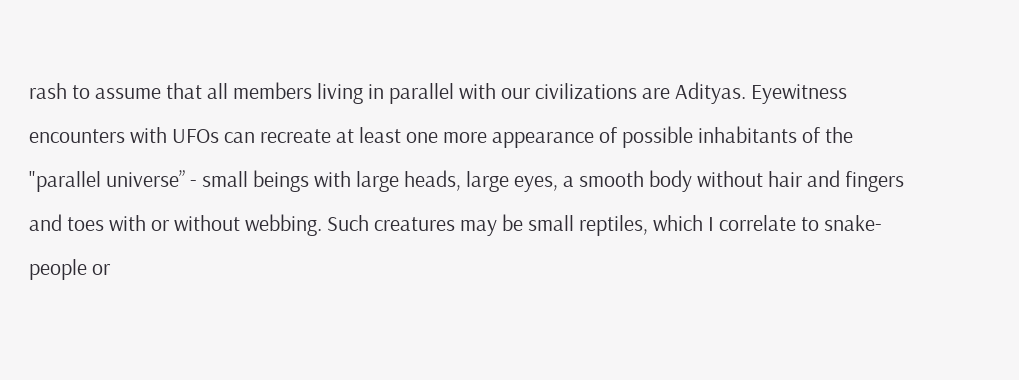rash to assume that all members living in parallel with our civilizations are Adityas. Eyewitness encounters with UFOs can recreate at least one more appearance of possible inhabitants of the "parallel universe” - small beings with large heads, large eyes, a smooth body without hair and fingers and toes with or without webbing. Such creatures may be small reptiles, which I correlate to snake-people or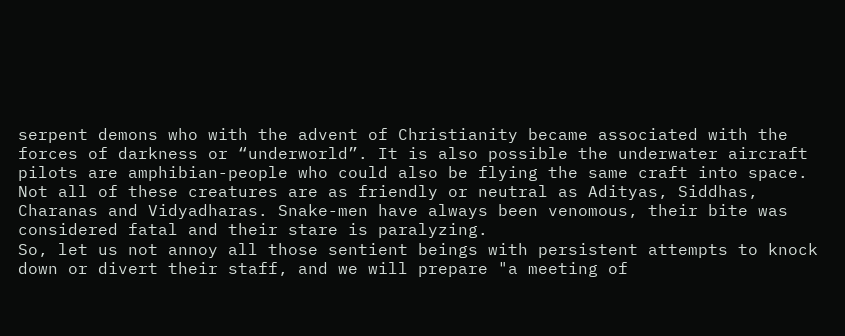serpent demons who with the advent of Christianity became associated with the forces of darkness or “underworld”. It is also possible the underwater aircraft pilots are amphibian-people who could also be flying the same craft into space. Not all of these creatures are as friendly or neutral as Adityas, Siddhas, Charanas and Vidyadharas. Snake-men have always been venomous, their bite was considered fatal and their stare is paralyzing.
So, let us not annoy all those sentient beings with persistent attempts to knock down or divert their staff, and we will prepare "a meeting of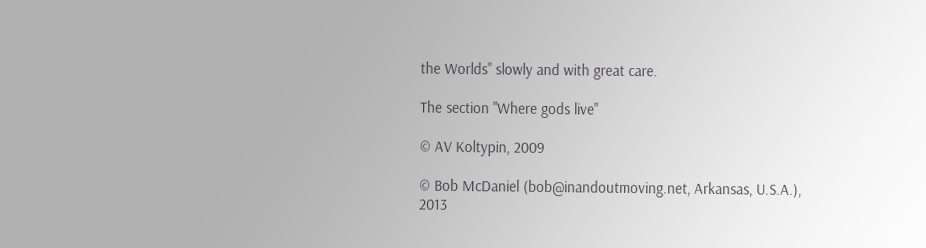the Worlds" slowly and with great care.

The section "Where gods live"

© AV Koltypin, 2009

© Bob McDaniel (bob@inandoutmoving.net, Arkansas, U.S.A.), 2013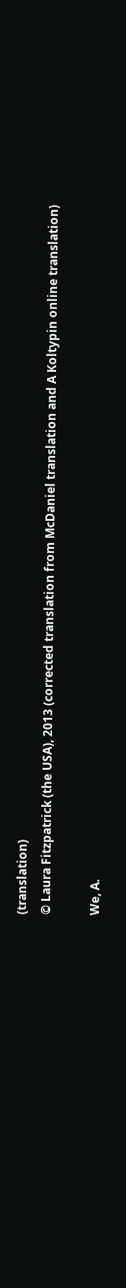(translation)
© Laura Fitzpatrick (the USA), 2013 (corrected translation from McDaniel translation and A Koltypin online translation)

We, A.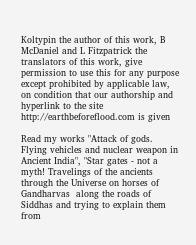Koltypin the author of this work, B McDaniel and L Fitzpatrick the translators of this work, give permission to use this for any purpose except prohibited by applicable law, on condition that our authorship and hyperlink to the site http://earthbeforeflood.com is given

Read my works "Attack of gods. Flying vehicles and nuclear weapon in Ancient India", "Star gates - not a myth! Travelings of the ancients through the Universe on horses of Gandharvas  along the roads of Siddhas and trying to explain them from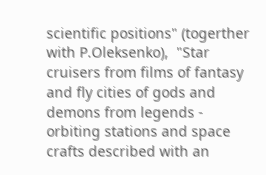scientific positions" (togerther with P.Oleksenko),  "Star cruisers from films of fantasy and fly cities of gods and demons from legends - orbiting stations and space crafts described with an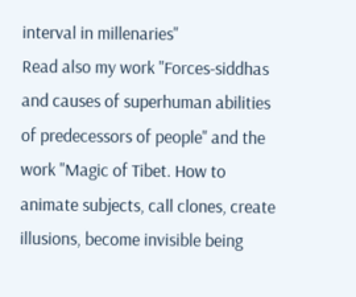interval in millenaries"
Read also my work "Forces-siddhas and causes of superhuman abilities of predecessors of people" and the work "Magic of Tibet. How to animate subjects, call clones, create illusions, become invisible being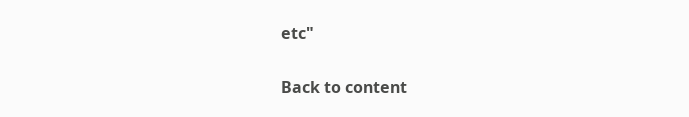etc"

Back to content